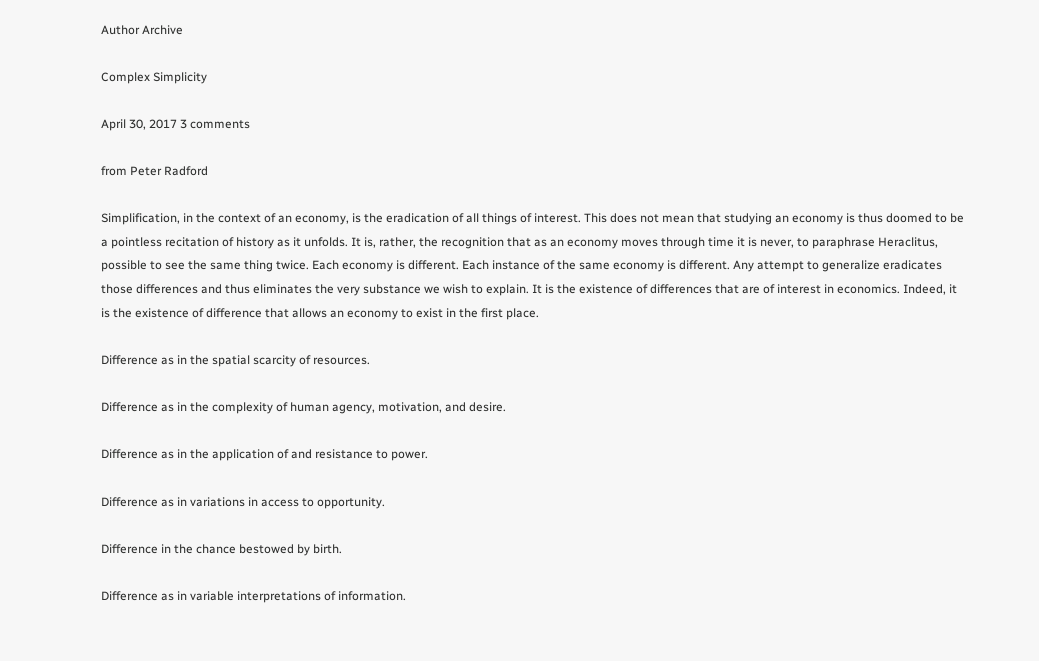Author Archive

Complex Simplicity

April 30, 2017 3 comments

from Peter Radford

Simplification, in the context of an economy, is the eradication of all things of interest. This does not mean that studying an economy is thus doomed to be a pointless recitation of history as it unfolds. It is, rather, the recognition that as an economy moves through time it is never, to paraphrase Heraclitus, possible to see the same thing twice. Each economy is different. Each instance of the same economy is different. Any attempt to generalize eradicates those differences and thus eliminates the very substance we wish to explain. It is the existence of differences that are of interest in economics. Indeed, it is the existence of difference that allows an economy to exist in the first place.

Difference as in the spatial scarcity of resources.

Difference as in the complexity of human agency, motivation, and desire.

Difference as in the application of and resistance to power.

Difference as in variations in access to opportunity.

Difference in the chance bestowed by birth.

Difference as in variable interpretations of information.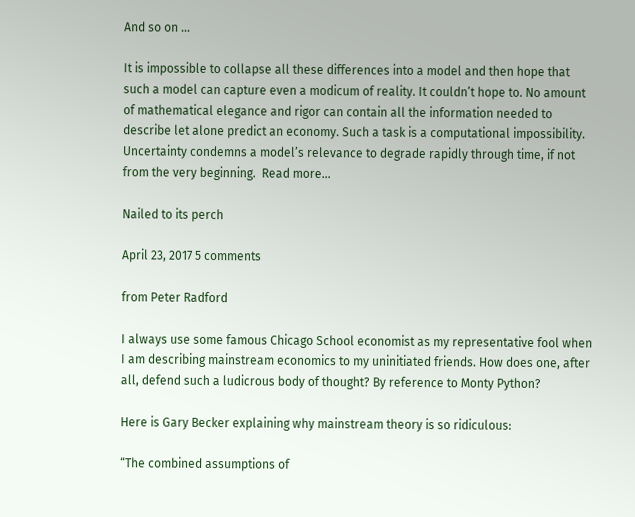And so on …

It is impossible to collapse all these differences into a model and then hope that such a model can capture even a modicum of reality. It couldn’t hope to. No amount of mathematical elegance and rigor can contain all the information needed to describe let alone predict an economy. Such a task is a computational impossibility. Uncertainty condemns a model’s relevance to degrade rapidly through time, if not from the very beginning.  Read more…

Nailed to its perch

April 23, 2017 5 comments

from Peter Radford

I always use some famous Chicago School economist as my representative fool when I am describing mainstream economics to my uninitiated friends. How does one, after all, defend such a ludicrous body of thought? By reference to Monty Python?

Here is Gary Becker explaining why mainstream theory is so ridiculous:

“The combined assumptions of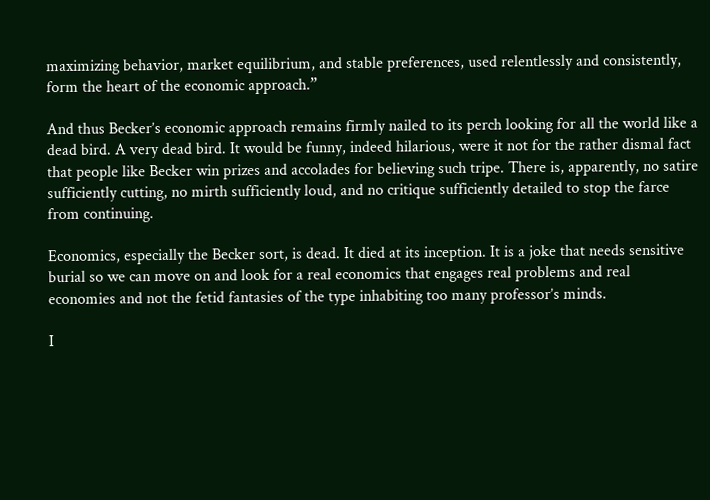maximizing behavior, market equilibrium, and stable preferences, used relentlessly and consistently, form the heart of the economic approach.”

And thus Becker’s economic approach remains firmly nailed to its perch looking for all the world like a dead bird. A very dead bird. It would be funny, indeed hilarious, were it not for the rather dismal fact that people like Becker win prizes and accolades for believing such tripe. There is, apparently, no satire sufficiently cutting, no mirth sufficiently loud, and no critique sufficiently detailed to stop the farce from continuing.

Economics, especially the Becker sort, is dead. It died at its inception. It is a joke that needs sensitive burial so we can move on and look for a real economics that engages real problems and real economies and not the fetid fantasies of the type inhabiting too many professor’s minds.

I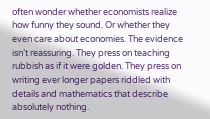often wonder whether economists realize how funny they sound. Or whether they even care about economies. The evidence isn’t reassuring. They press on teaching rubbish as if it were golden. They press on writing ever longer papers riddled with details and mathematics that describe absolutely nothing.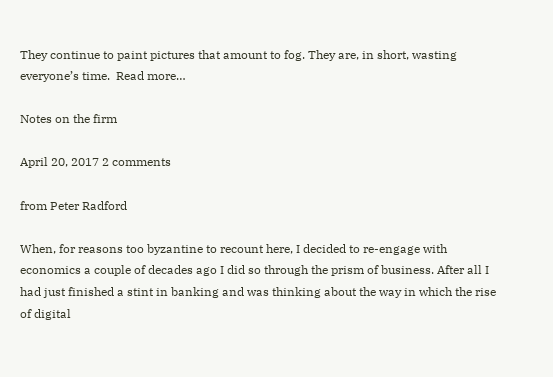They continue to paint pictures that amount to fog. They are, in short, wasting everyone’s time.  Read more…

Notes on the firm

April 20, 2017 2 comments

from Peter Radford

When, for reasons too byzantine to recount here, I decided to re-engage with economics a couple of decades ago I did so through the prism of business. After all I had just finished a stint in banking and was thinking about the way in which the rise of digital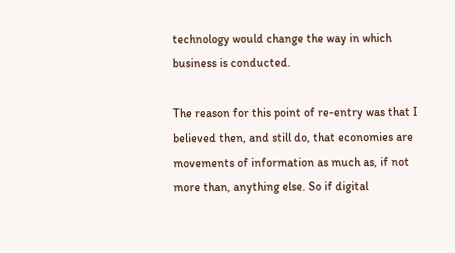technology would change the way in which business is conducted.

The reason for this point of re-entry was that I believed then, and still do, that economies are movements of information as much as, if not more than, anything else. So if digital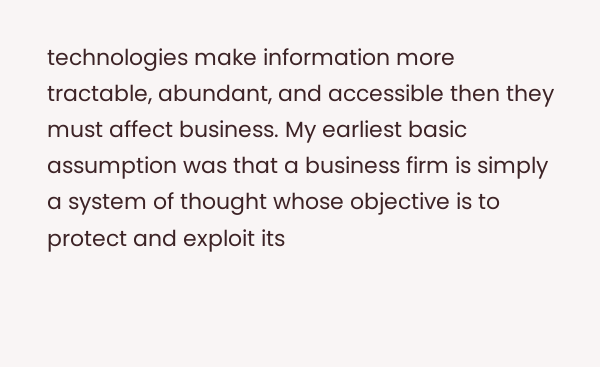technologies make information more tractable, abundant, and accessible then they must affect business. My earliest basic assumption was that a business firm is simply a system of thought whose objective is to protect and exploit its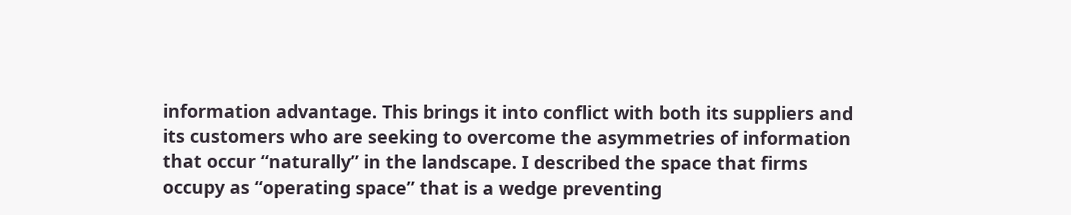information advantage. This brings it into conflict with both its suppliers and its customers who are seeking to overcome the asymmetries of information that occur “naturally” in the landscape. I described the space that firms occupy as “operating space” that is a wedge preventing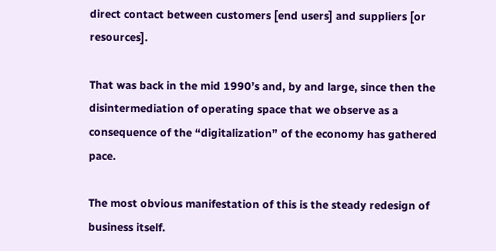direct contact between customers [end users] and suppliers [or resources].

That was back in the mid 1990’s and, by and large, since then the disintermediation of operating space that we observe as a consequence of the “digitalization” of the economy has gathered pace.

The most obvious manifestation of this is the steady redesign of business itself.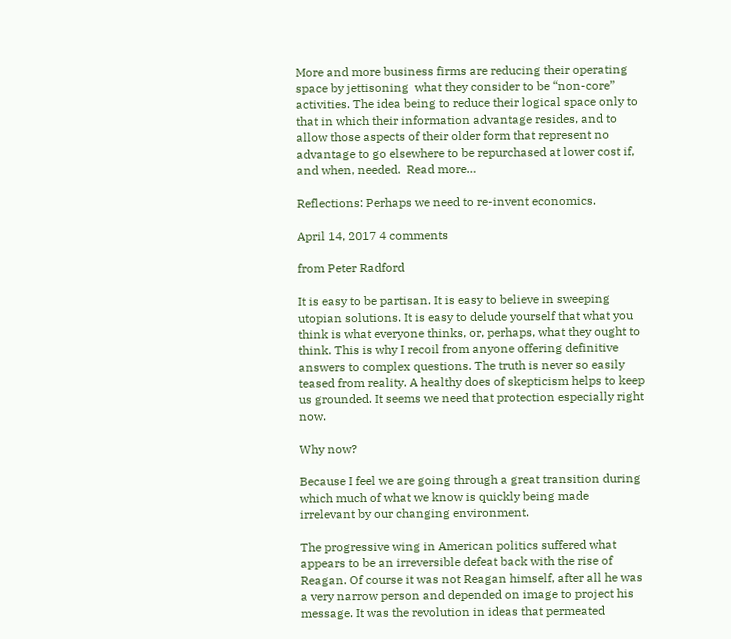More and more business firms are reducing their operating space by jettisoning  what they consider to be “non-core” activities. The idea being to reduce their logical space only to that in which their information advantage resides, and to allow those aspects of their older form that represent no advantage to go elsewhere to be repurchased at lower cost if, and when, needed.  Read more…

Reflections: Perhaps we need to re-invent economics.

April 14, 2017 4 comments

from Peter Radford

It is easy to be partisan. It is easy to believe in sweeping utopian solutions. It is easy to delude yourself that what you think is what everyone thinks, or, perhaps, what they ought to think. This is why I recoil from anyone offering definitive answers to complex questions. The truth is never so easily teased from reality. A healthy does of skepticism helps to keep us grounded. It seems we need that protection especially right now.

Why now?

Because I feel we are going through a great transition during which much of what we know is quickly being made irrelevant by our changing environment.

The progressive wing in American politics suffered what appears to be an irreversible defeat back with the rise of Reagan. Of course it was not Reagan himself, after all he was a very narrow person and depended on image to project his message. It was the revolution in ideas that permeated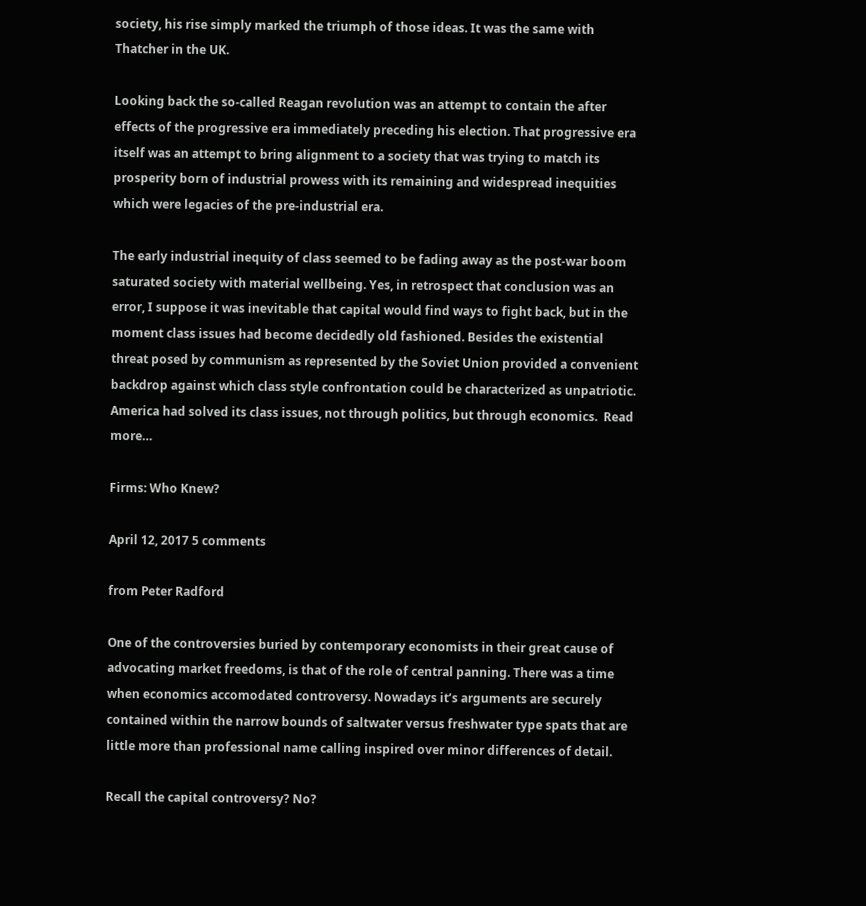society, his rise simply marked the triumph of those ideas. It was the same with Thatcher in the UK.

Looking back the so-called Reagan revolution was an attempt to contain the after effects of the progressive era immediately preceding his election. That progressive era itself was an attempt to bring alignment to a society that was trying to match its prosperity born of industrial prowess with its remaining and widespread inequities which were legacies of the pre-industrial era.

The early industrial inequity of class seemed to be fading away as the post-war boom saturated society with material wellbeing. Yes, in retrospect that conclusion was an error, I suppose it was inevitable that capital would find ways to fight back, but in the moment class issues had become decidedly old fashioned. Besides the existential threat posed by communism as represented by the Soviet Union provided a convenient backdrop against which class style confrontation could be characterized as unpatriotic. America had solved its class issues, not through politics, but through economics.  Read more…

Firms: Who Knew?

April 12, 2017 5 comments

from Peter Radford

One of the controversies buried by contemporary economists in their great cause of advocating market freedoms, is that of the role of central panning. There was a time when economics accomodated controversy. Nowadays it’s arguments are securely contained within the narrow bounds of saltwater versus freshwater type spats that are little more than professional name calling inspired over minor differences of detail.

Recall the capital controversy? No?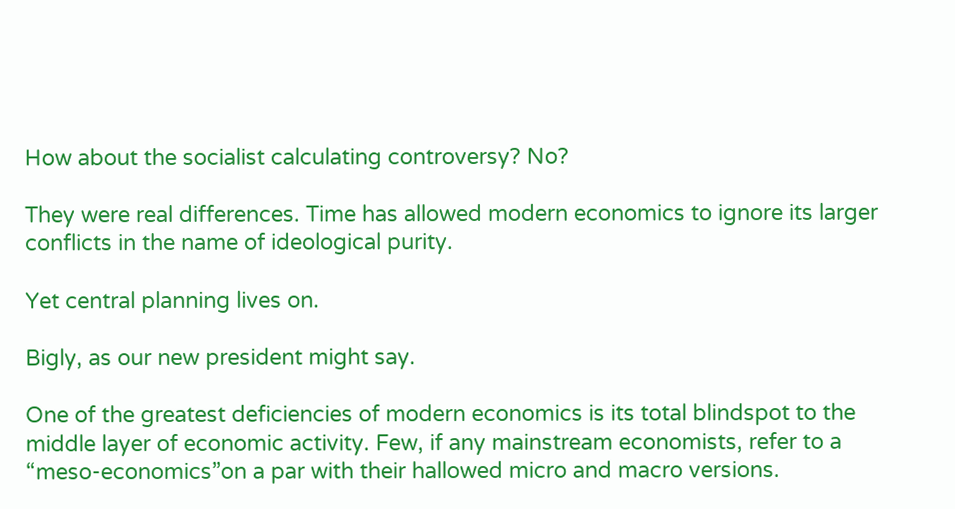How about the socialist calculating controversy? No?

They were real differences. Time has allowed modern economics to ignore its larger conflicts in the name of ideological purity.

Yet central planning lives on.

Bigly, as our new president might say.

One of the greatest deficiencies of modern economics is its total blindspot to the middle layer of economic activity. Few, if any mainstream economists, refer to a “meso-economics”on a par with their hallowed micro and macro versions.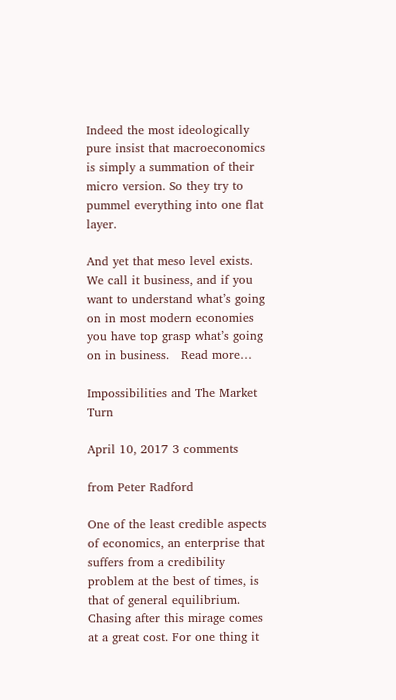Indeed the most ideologically pure insist that macroeconomics is simply a summation of their micro version. So they try to pummel everything into one flat layer.

And yet that meso level exists. We call it business, and if you want to understand what’s going on in most modern economies you have top grasp what’s going on in business.   Read more…

Impossibilities and The Market Turn

April 10, 2017 3 comments

from Peter Radford

One of the least credible aspects of economics, an enterprise that suffers from a credibility problem at the best of times, is that of general equilibrium. Chasing after this mirage comes at a great cost. For one thing it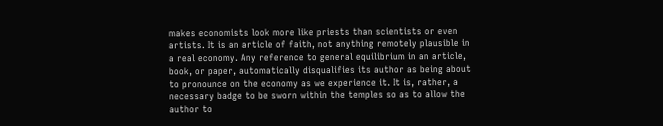makes economists look more like priests than scientists or even artists. It is an article of faith, not anything remotely plausible in a real economy. Any reference to general equilibrium in an article, book, or paper, automatically disqualifies its author as being about to pronounce on the economy as we experience it. It is, rather, a necessary badge to be sworn within the temples so as to allow the author to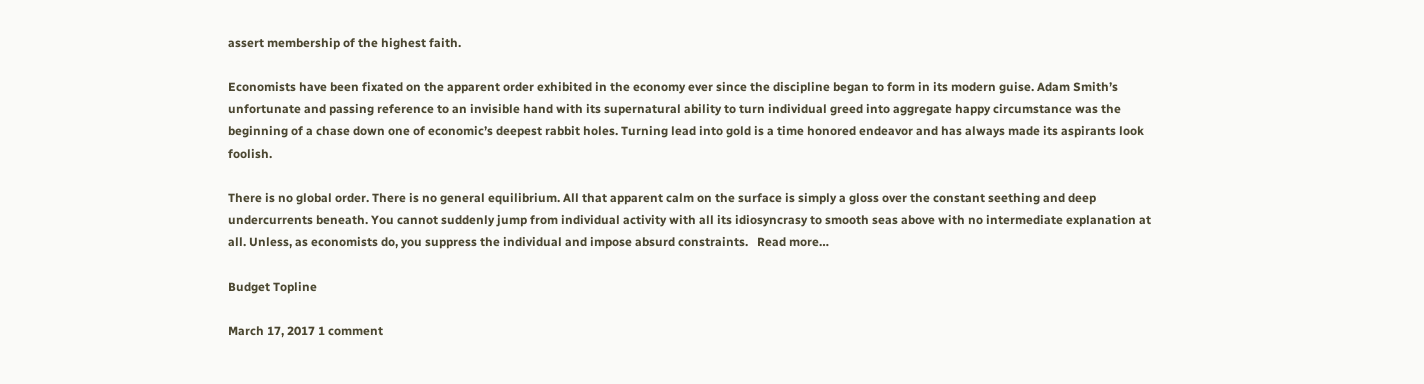assert membership of the highest faith.

Economists have been fixated on the apparent order exhibited in the economy ever since the discipline began to form in its modern guise. Adam Smith’s unfortunate and passing reference to an invisible hand with its supernatural ability to turn individual greed into aggregate happy circumstance was the beginning of a chase down one of economic’s deepest rabbit holes. Turning lead into gold is a time honored endeavor and has always made its aspirants look foolish.

There is no global order. There is no general equilibrium. All that apparent calm on the surface is simply a gloss over the constant seething and deep undercurrents beneath. You cannot suddenly jump from individual activity with all its idiosyncrasy to smooth seas above with no intermediate explanation at all. Unless, as economists do, you suppress the individual and impose absurd constraints.   Read more…

Budget Topline

March 17, 2017 1 comment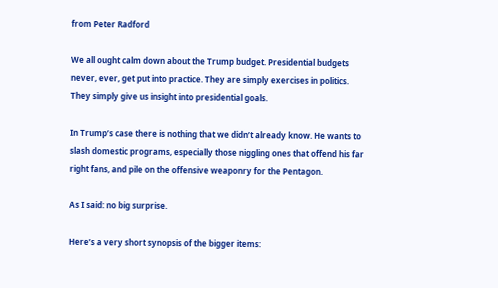from Peter Radford

We all ought calm down about the Trump budget. Presidential budgets never, ever, get put into practice. They are simply exercises in politics. They simply give us insight into presidential goals.

In Trump’s case there is nothing that we didn’t already know. He wants to slash domestic programs, especially those niggling ones that offend his far right fans, and pile on the offensive weaponry for the Pentagon.

As I said: no big surprise.

Here’s a very short synopsis of the bigger items: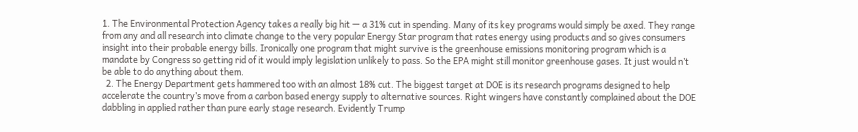1. The Environmental Protection Agency takes a really big hit — a 31% cut in spending. Many of its key programs would simply be axed. They range from any and all research into climate change to the very popular Energy Star program that rates energy using products and so gives consumers insight into their probable energy bills. Ironically one program that might survive is the greenhouse emissions monitoring program which is a mandate by Congress so getting rid of it would imply legislation unlikely to pass. So the EPA might still monitor greenhouse gases. It just would n’t be able to do anything about them.
  2. The Energy Department gets hammered too with an almost 18% cut. The biggest target at DOE is its research programs designed to help accelerate the country’s move from a carbon based energy supply to alternative sources. Right wingers have constantly complained about the DOE dabbling in applied rather than pure early stage research. Evidently Trump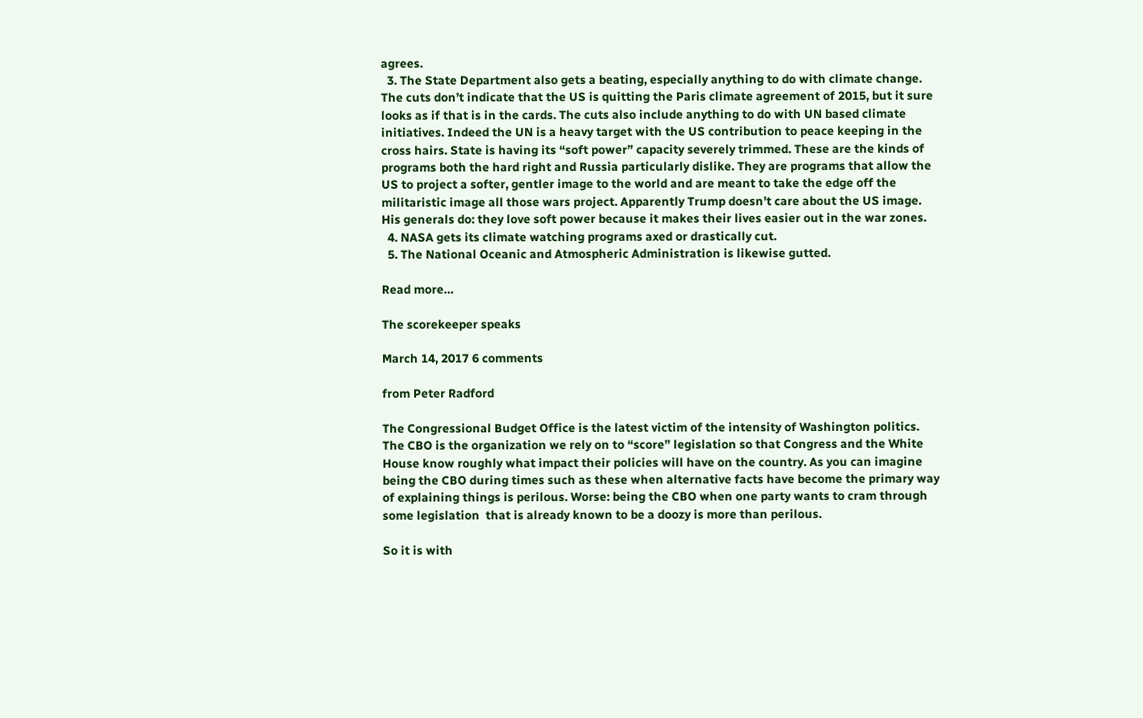agrees.
  3. The State Department also gets a beating, especially anything to do with climate change. The cuts don’t indicate that the US is quitting the Paris climate agreement of 2015, but it sure looks as if that is in the cards. The cuts also include anything to do with UN based climate initiatives. Indeed the UN is a heavy target with the US contribution to peace keeping in the cross hairs. State is having its “soft power” capacity severely trimmed. These are the kinds of programs both the hard right and Russia particularly dislike. They are programs that allow the US to project a softer, gentler image to the world and are meant to take the edge off the militaristic image all those wars project. Apparently Trump doesn’t care about the US image. His generals do: they love soft power because it makes their lives easier out in the war zones.
  4. NASA gets its climate watching programs axed or drastically cut.
  5. The National Oceanic and Atmospheric Administration is likewise gutted.

Read more…

The scorekeeper speaks

March 14, 2017 6 comments

from Peter Radford

The Congressional Budget Office is the latest victim of the intensity of Washington politics. The CBO is the organization we rely on to “score” legislation so that Congress and the White House know roughly what impact their policies will have on the country. As you can imagine being the CBO during times such as these when alternative facts have become the primary way of explaining things is perilous. Worse: being the CBO when one party wants to cram through some legislation  that is already known to be a doozy is more than perilous.

So it is with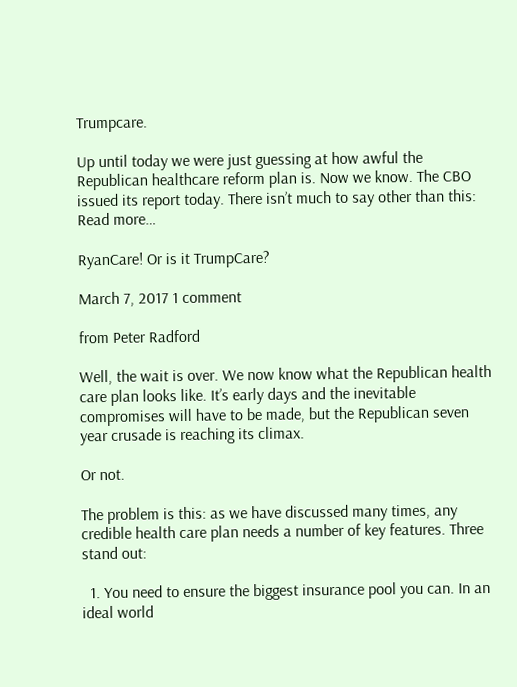Trumpcare.

Up until today we were just guessing at how awful the Republican healthcare reform plan is. Now we know. The CBO issued its report today. There isn’t much to say other than this:  Read more…

RyanCare! Or is it TrumpCare?

March 7, 2017 1 comment

from Peter Radford

Well, the wait is over. We now know what the Republican health care plan looks like. It’s early days and the inevitable compromises will have to be made, but the Republican seven year crusade is reaching its climax.

Or not.

The problem is this: as we have discussed many times, any credible health care plan needs a number of key features. Three stand out:

  1. You need to ensure the biggest insurance pool you can. In an ideal world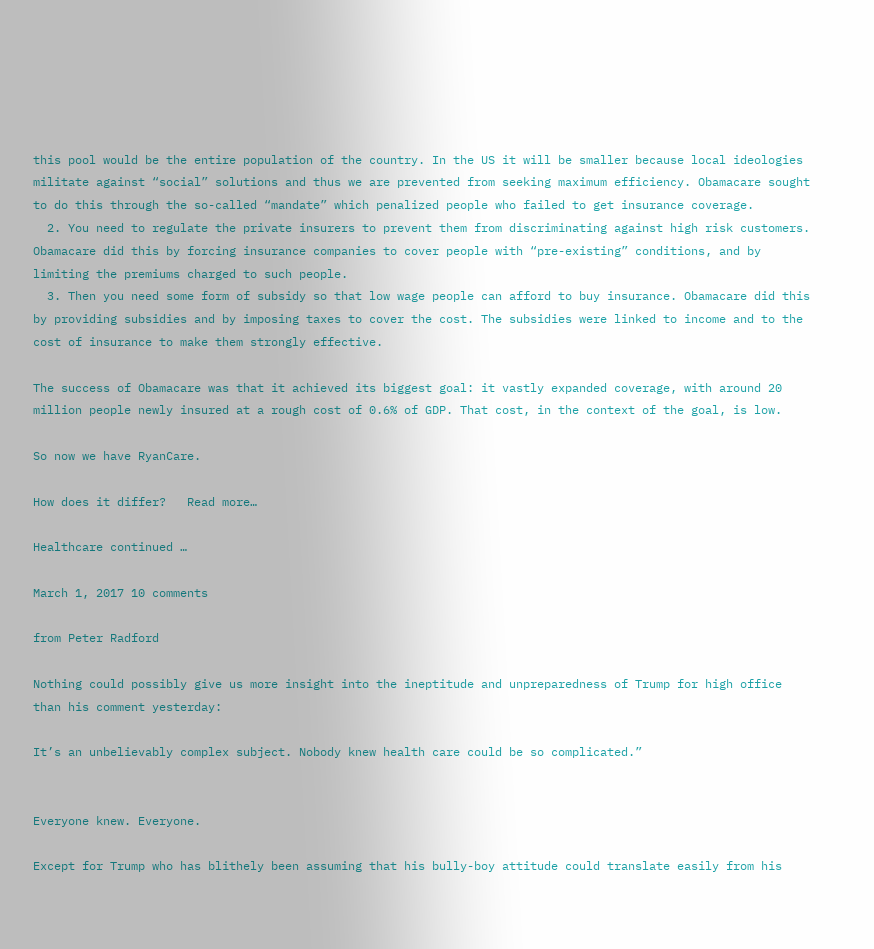this pool would be the entire population of the country. In the US it will be smaller because local ideologies militate against “social” solutions and thus we are prevented from seeking maximum efficiency. Obamacare sought to do this through the so-called “mandate” which penalized people who failed to get insurance coverage.
  2. You need to regulate the private insurers to prevent them from discriminating against high risk customers. Obamacare did this by forcing insurance companies to cover people with “pre-existing” conditions, and by limiting the premiums charged to such people.
  3. Then you need some form of subsidy so that low wage people can afford to buy insurance. Obamacare did this by providing subsidies and by imposing taxes to cover the cost. The subsidies were linked to income and to the cost of insurance to make them strongly effective.

The success of Obamacare was that it achieved its biggest goal: it vastly expanded coverage, with around 20 million people newly insured at a rough cost of 0.6% of GDP. That cost, in the context of the goal, is low.

So now we have RyanCare.

How does it differ?   Read more…

Healthcare continued …

March 1, 2017 10 comments

from Peter Radford

Nothing could possibly give us more insight into the ineptitude and unpreparedness of Trump for high office than his comment yesterday:

It’s an unbelievably complex subject. Nobody knew health care could be so complicated.”


Everyone knew. Everyone.

Except for Trump who has blithely been assuming that his bully-boy attitude could translate easily from his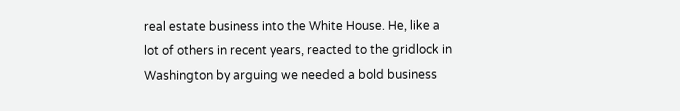real estate business into the White House. He, like a lot of others in recent years, reacted to the gridlock in Washington by arguing we needed a bold business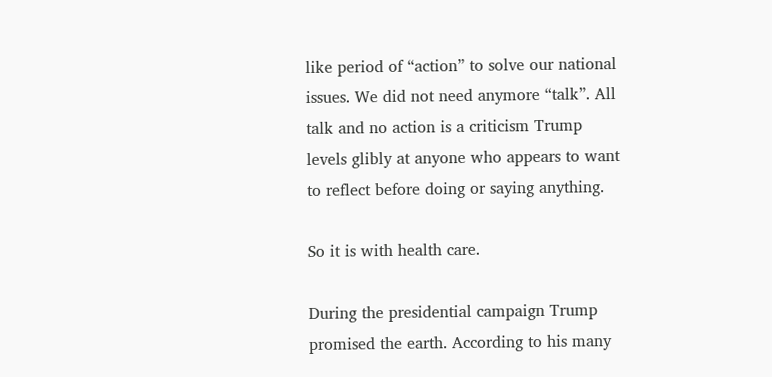like period of “action” to solve our national issues. We did not need anymore “talk”. All talk and no action is a criticism Trump levels glibly at anyone who appears to want to reflect before doing or saying anything.

So it is with health care.

During the presidential campaign Trump promised the earth. According to his many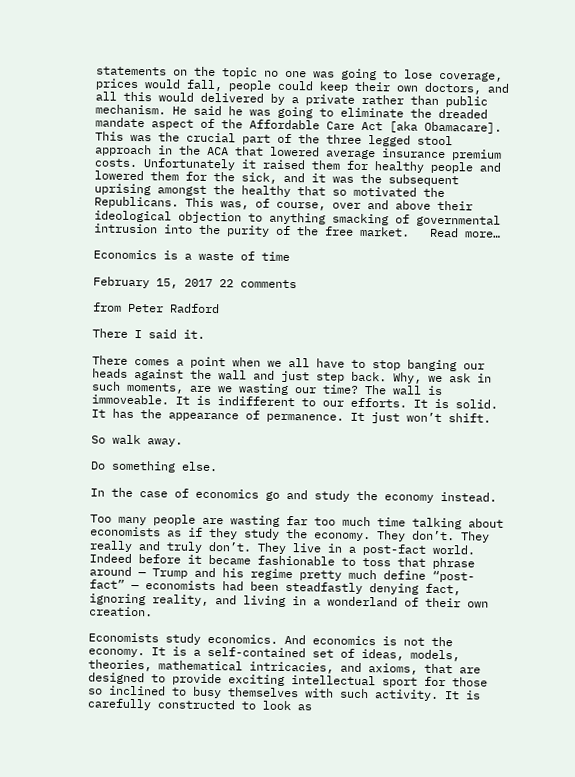statements on the topic no one was going to lose coverage, prices would fall, people could keep their own doctors, and all this would delivered by a private rather than public mechanism. He said he was going to eliminate the dreaded mandate aspect of the Affordable Care Act [aka Obamacare]. This was the crucial part of the three legged stool approach in the ACA that lowered average insurance premium costs. Unfortunately it raised them for healthy people and lowered them for the sick, and it was the subsequent uprising amongst the healthy that so motivated the Republicans. This was, of course, over and above their ideological objection to anything smacking of governmental intrusion into the purity of the free market.   Read more…

Economics is a waste of time

February 15, 2017 22 comments

from Peter Radford

There I said it.

There comes a point when we all have to stop banging our heads against the wall and just step back. Why, we ask in such moments, are we wasting our time? The wall is immoveable. It is indifferent to our efforts. It is solid. It has the appearance of permanence. It just won’t shift.

So walk away.

Do something else.

In the case of economics go and study the economy instead.

Too many people are wasting far too much time talking about economists as if they study the economy. They don’t. They really and truly don’t. They live in a post-fact world. Indeed before it became fashionable to toss that phrase around — Trump and his regime pretty much define “post-fact” — economists had been steadfastly denying fact, ignoring reality, and living in a wonderland of their own creation.

Economists study economics. And economics is not the economy. It is a self-contained set of ideas, models, theories, mathematical intricacies, and axioms, that are designed to provide exciting intellectual sport for those so inclined to busy themselves with such activity. It is carefully constructed to look as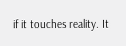if it touches reality. It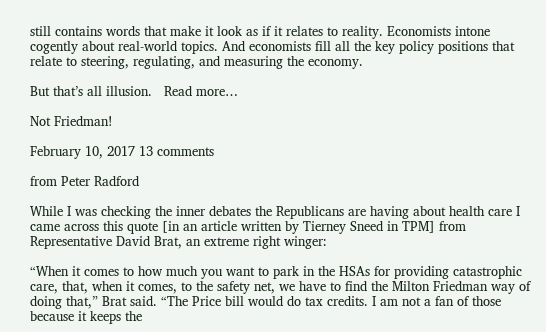still contains words that make it look as if it relates to reality. Economists intone cogently about real-world topics. And economists fill all the key policy positions that relate to steering, regulating, and measuring the economy.

But that’s all illusion.   Read more…

Not Friedman!

February 10, 2017 13 comments

from Peter Radford

While I was checking the inner debates the Republicans are having about health care I came across this quote [in an article written by Tierney Sneed in TPM] from Representative David Brat, an extreme right winger:

“When it comes to how much you want to park in the HSAs for providing catastrophic care, that, when it comes, to the safety net, we have to find the Milton Friedman way of doing that,” Brat said. “The Price bill would do tax credits. I am not a fan of those because it keeps the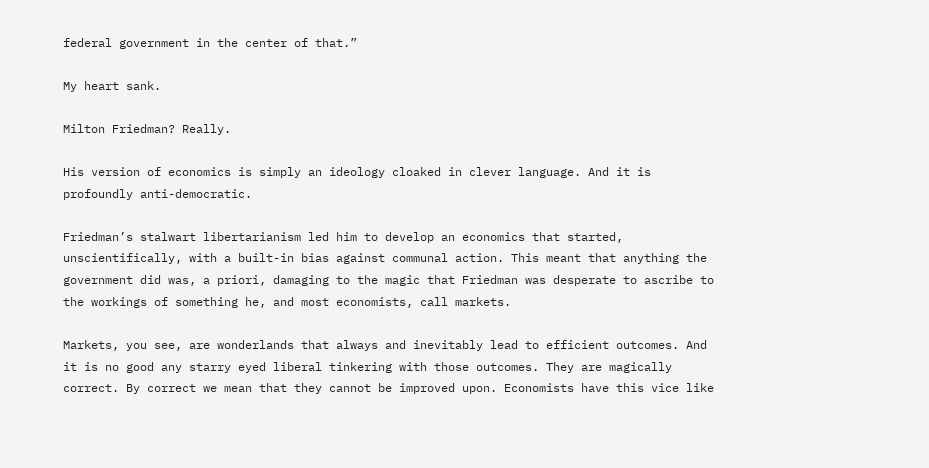federal government in the center of that.”

My heart sank.

Milton Friedman? Really.

His version of economics is simply an ideology cloaked in clever language. And it is profoundly anti-democratic.

Friedman’s stalwart libertarianism led him to develop an economics that started, unscientifically, with a built-in bias against communal action. This meant that anything the government did was, a priori, damaging to the magic that Friedman was desperate to ascribe to the workings of something he, and most economists, call markets.

Markets, you see, are wonderlands that always and inevitably lead to efficient outcomes. And it is no good any starry eyed liberal tinkering with those outcomes. They are magically correct. By correct we mean that they cannot be improved upon. Economists have this vice like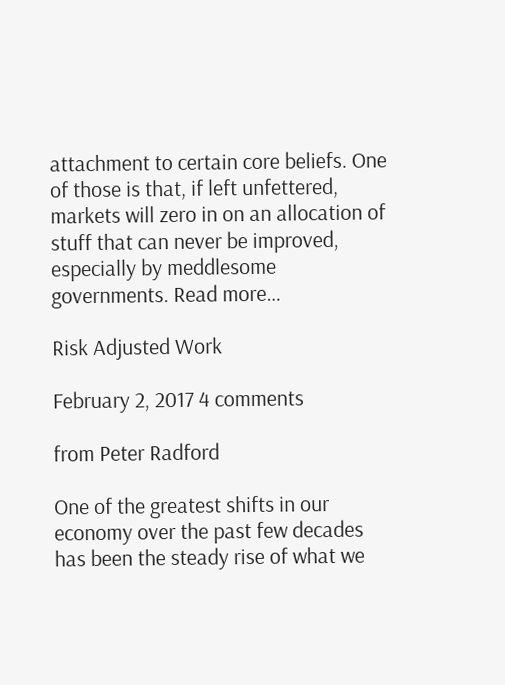attachment to certain core beliefs. One of those is that, if left unfettered, markets will zero in on an allocation of stuff that can never be improved, especially by meddlesome governments. Read more…

Risk Adjusted Work

February 2, 2017 4 comments

from Peter Radford

One of the greatest shifts in our economy over the past few decades has been the steady rise of what we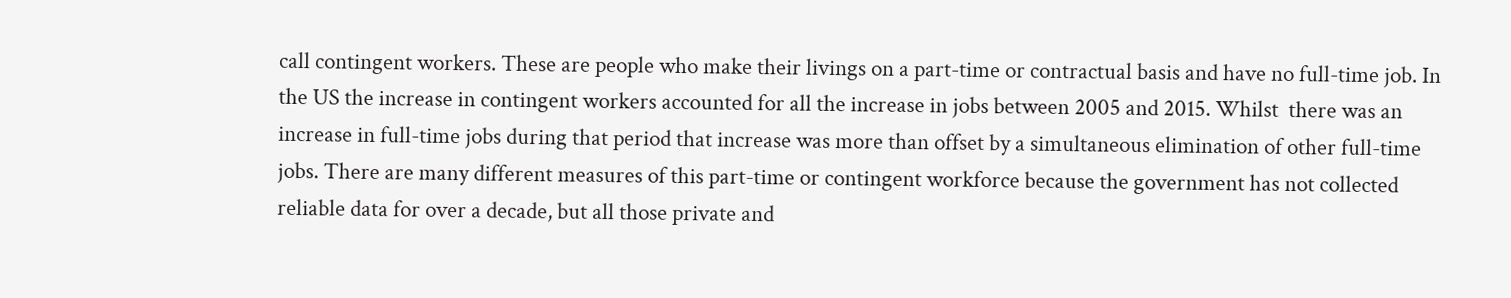call contingent workers. These are people who make their livings on a part-time or contractual basis and have no full-time job. In the US the increase in contingent workers accounted for all the increase in jobs between 2005 and 2015. Whilst  there was an increase in full-time jobs during that period that increase was more than offset by a simultaneous elimination of other full-time jobs. There are many different measures of this part-time or contingent workforce because the government has not collected reliable data for over a decade, but all those private and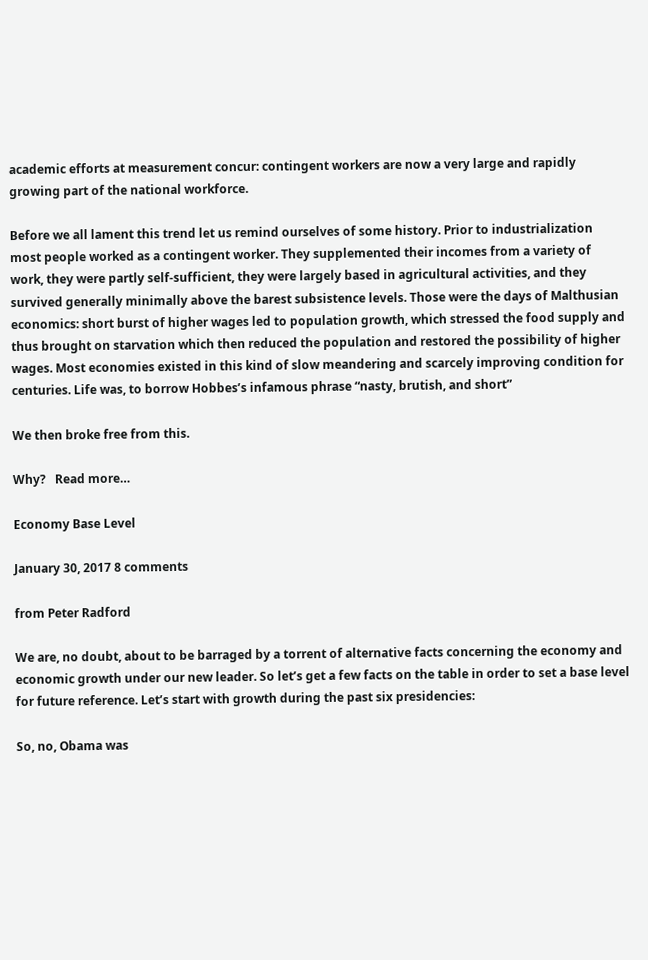academic efforts at measurement concur: contingent workers are now a very large and rapidly growing part of the national workforce.

Before we all lament this trend let us remind ourselves of some history. Prior to industrialization most people worked as a contingent worker. They supplemented their incomes from a variety of work, they were partly self-sufficient, they were largely based in agricultural activities, and they survived generally minimally above the barest subsistence levels. Those were the days of Malthusian economics: short burst of higher wages led to population growth, which stressed the food supply and thus brought on starvation which then reduced the population and restored the possibility of higher wages. Most economies existed in this kind of slow meandering and scarcely improving condition for centuries. Life was, to borrow Hobbes’s infamous phrase “nasty, brutish, and short”

We then broke free from this.

Why?   Read more…

Economy Base Level

January 30, 2017 8 comments

from Peter Radford

We are, no doubt, about to be barraged by a torrent of alternative facts concerning the economy and economic growth under our new leader. So let’s get a few facts on the table in order to set a base level for future reference. Let’s start with growth during the past six presidencies:

So, no, Obama was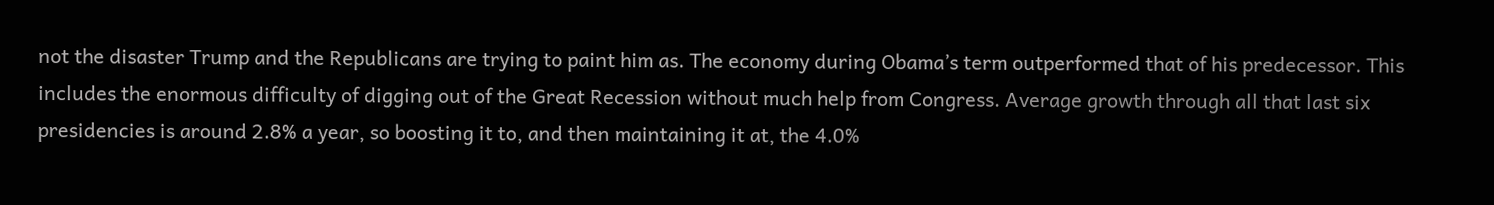not the disaster Trump and the Republicans are trying to paint him as. The economy during Obama’s term outperformed that of his predecessor. This includes the enormous difficulty of digging out of the Great Recession without much help from Congress. Average growth through all that last six presidencies is around 2.8% a year, so boosting it to, and then maintaining it at, the 4.0%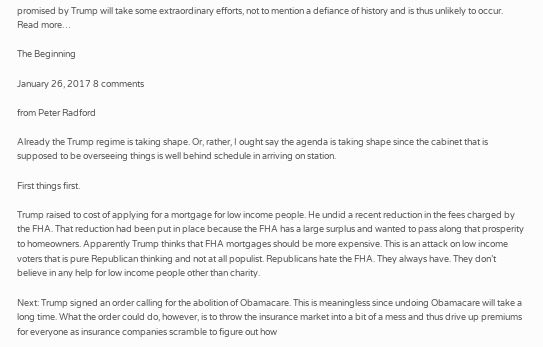promised by Trump will take some extraordinary efforts, not to mention a defiance of history and is thus unlikely to occur.   Read more…

The Beginning

January 26, 2017 8 comments

from Peter Radford

Already the Trump regime is taking shape. Or, rather, I ought say the agenda is taking shape since the cabinet that is supposed to be overseeing things is well behind schedule in arriving on station.

First things first.

Trump raised to cost of applying for a mortgage for low income people. He undid a recent reduction in the fees charged by the FHA. That reduction had been put in place because the FHA has a large surplus and wanted to pass along that prosperity to homeowners. Apparently Trump thinks that FHA mortgages should be more expensive. This is an attack on low income voters that is pure Republican thinking and not at all populist. Republicans hate the FHA. They always have. They don’t believe in any help for low income people other than charity.

Next: Trump signed an order calling for the abolition of Obamacare. This is meaningless since undoing Obamacare will take a long time. What the order could do, however, is to throw the insurance market into a bit of a mess and thus drive up premiums for everyone as insurance companies scramble to figure out how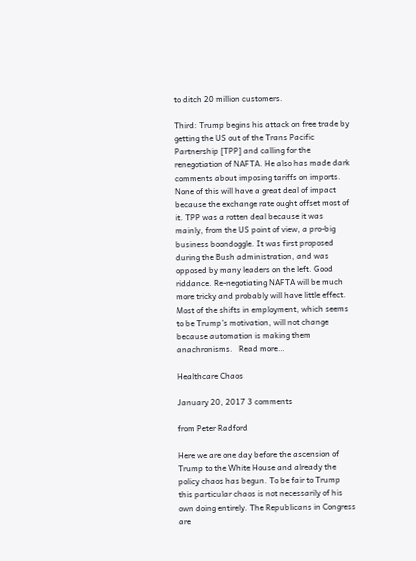to ditch 20 million customers.

Third: Trump begins his attack on free trade by getting the US out of the Trans Pacific Partnership [TPP] and calling for the renegotiation of NAFTA. He also has made dark comments about imposing tariffs on imports. None of this will have a great deal of impact because the exchange rate ought offset most of it. TPP was a rotten deal because it was mainly, from the US point of view, a pro-big business boondoggle. It was first proposed during the Bush administration, and was opposed by many leaders on the left. Good riddance. Re-negotiating NAFTA will be much more tricky and probably will have little effect. Most of the shifts in employment, which seems to be Trump’s motivation, will not change because automation is making them anachronisms.   Read more…

Healthcare Chaos

January 20, 2017 3 comments

from Peter Radford

Here we are one day before the ascension of Trump to the White House and already the policy chaos has begun. To be fair to Trump this particular chaos is not necessarily of his own doing entirely. The Republicans in Congress are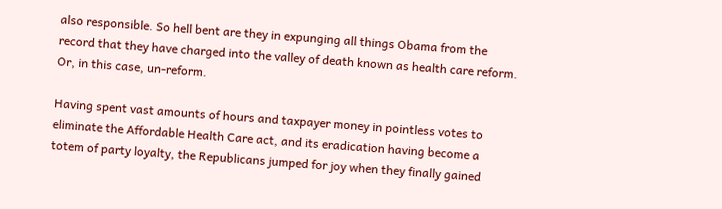also responsible. So hell bent are they in expunging all things Obama from the record that they have charged into the valley of death known as health care reform. Or, in this case, un-reform.

Having spent vast amounts of hours and taxpayer money in pointless votes to eliminate the Affordable Health Care act, and its eradication having become a totem of party loyalty, the Republicans jumped for joy when they finally gained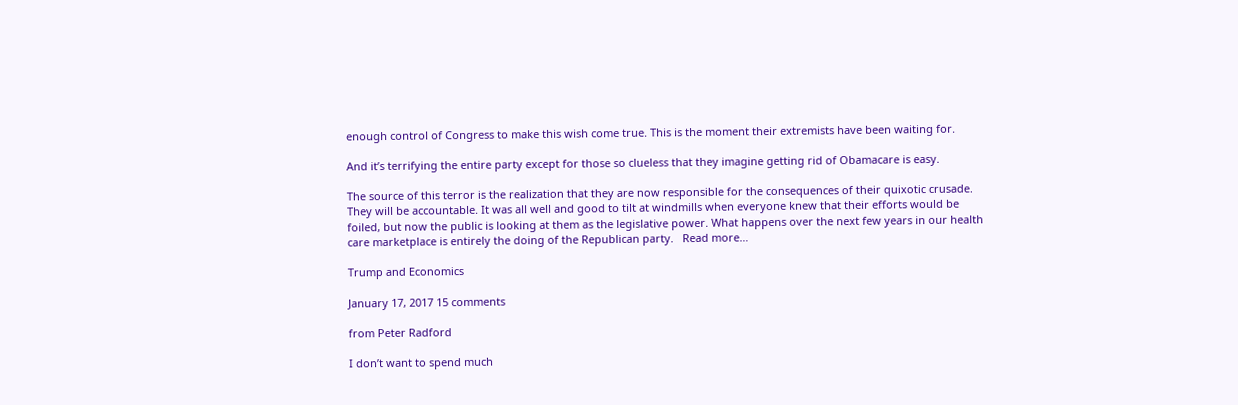enough control of Congress to make this wish come true. This is the moment their extremists have been waiting for.

And it’s terrifying the entire party except for those so clueless that they imagine getting rid of Obamacare is easy.

The source of this terror is the realization that they are now responsible for the consequences of their quixotic crusade. They will be accountable. It was all well and good to tilt at windmills when everyone knew that their efforts would be foiled, but now the public is looking at them as the legislative power. What happens over the next few years in our health care marketplace is entirely the doing of the Republican party.   Read more…

Trump and Economics

January 17, 2017 15 comments

from Peter Radford

I don’t want to spend much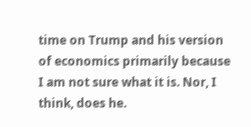time on Trump and his version of economics primarily because I am not sure what it is. Nor, I think, does he.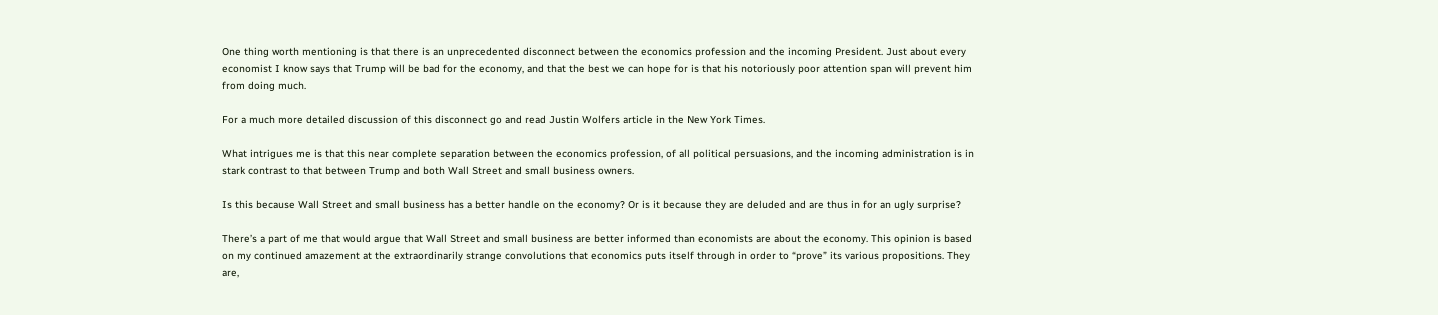One thing worth mentioning is that there is an unprecedented disconnect between the economics profession and the incoming President. Just about every economist I know says that Trump will be bad for the economy, and that the best we can hope for is that his notoriously poor attention span will prevent him from doing much.

For a much more detailed discussion of this disconnect go and read Justin Wolfers article in the New York Times.

What intrigues me is that this near complete separation between the economics profession, of all political persuasions, and the incoming administration is in stark contrast to that between Trump and both Wall Street and small business owners.

Is this because Wall Street and small business has a better handle on the economy? Or is it because they are deluded and are thus in for an ugly surprise?

There’s a part of me that would argue that Wall Street and small business are better informed than economists are about the economy. This opinion is based on my continued amazement at the extraordinarily strange convolutions that economics puts itself through in order to “prove” its various propositions. They are,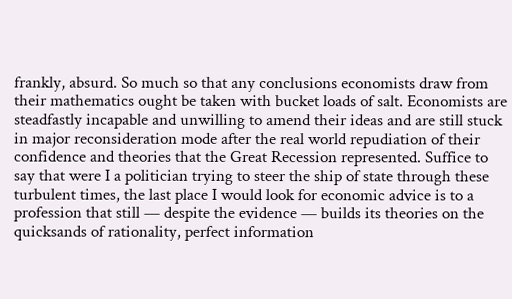frankly, absurd. So much so that any conclusions economists draw from their mathematics ought be taken with bucket loads of salt. Economists are steadfastly incapable and unwilling to amend their ideas and are still stuck in major reconsideration mode after the real world repudiation of their confidence and theories that the Great Recession represented. Suffice to say that were I a politician trying to steer the ship of state through these turbulent times, the last place I would look for economic advice is to a profession that still — despite the evidence — builds its theories on the quicksands of rationality, perfect information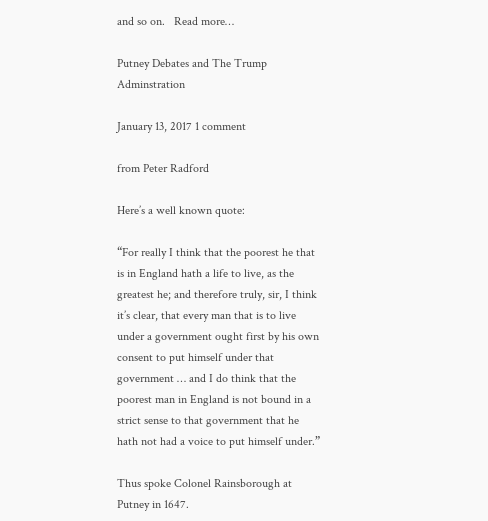and so on.   Read more…

Putney Debates and The Trump Adminstration

January 13, 2017 1 comment

from Peter Radford

Here’s a well known quote:

“For really I think that the poorest he that is in England hath a life to live, as the greatest he; and therefore truly, sir, I think it’s clear, that every man that is to live under a government ought first by his own consent to put himself under that government … and I do think that the poorest man in England is not bound in a strict sense to that government that he hath not had a voice to put himself under.”

Thus spoke Colonel Rainsborough at Putney in 1647.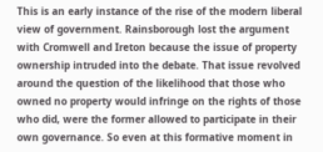This is an early instance of the rise of the modern liberal view of government. Rainsborough lost the argument with Cromwell and Ireton because the issue of property ownership intruded into the debate. That issue revolved around the question of the likelihood that those who owned no property would infringe on the rights of those who did, were the former allowed to participate in their own governance. So even at this formative moment in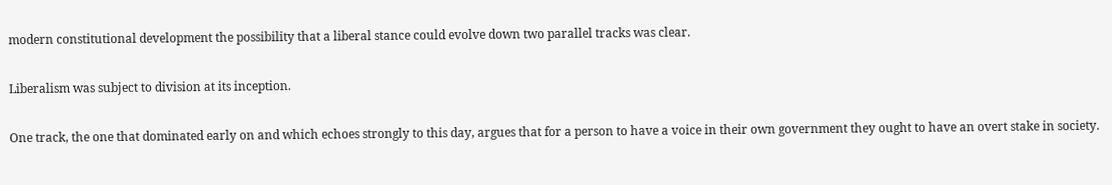modern constitutional development the possibility that a liberal stance could evolve down two parallel tracks was clear.

Liberalism was subject to division at its inception.

One track, the one that dominated early on and which echoes strongly to this day, argues that for a person to have a voice in their own government they ought to have an overt stake in society.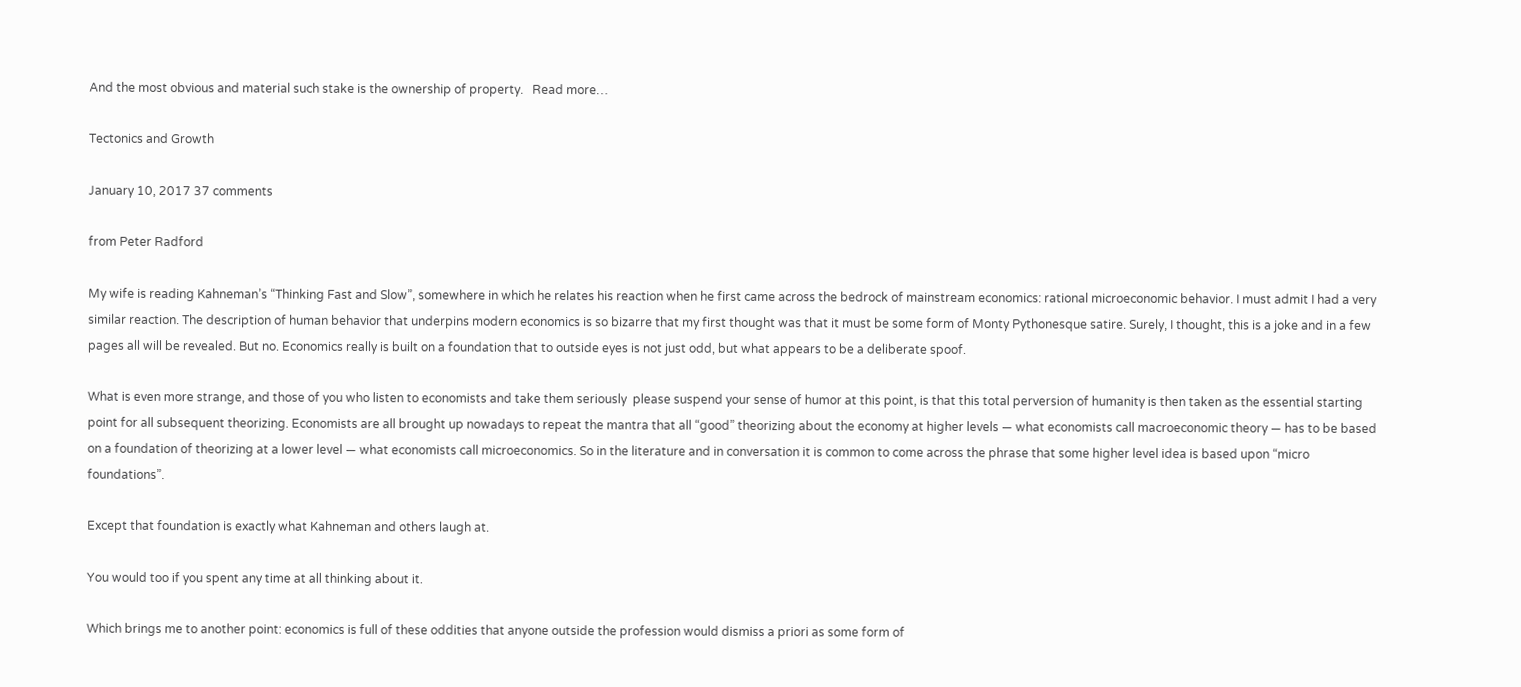And the most obvious and material such stake is the ownership of property.   Read more…

Tectonics and Growth

January 10, 2017 37 comments

from Peter Radford

My wife is reading Kahneman’s “Thinking Fast and Slow”, somewhere in which he relates his reaction when he first came across the bedrock of mainstream economics: rational microeconomic behavior. I must admit I had a very similar reaction. The description of human behavior that underpins modern economics is so bizarre that my first thought was that it must be some form of Monty Pythonesque satire. Surely, I thought, this is a joke and in a few pages all will be revealed. But no. Economics really is built on a foundation that to outside eyes is not just odd, but what appears to be a deliberate spoof.

What is even more strange, and those of you who listen to economists and take them seriously  please suspend your sense of humor at this point, is that this total perversion of humanity is then taken as the essential starting point for all subsequent theorizing. Economists are all brought up nowadays to repeat the mantra that all “good” theorizing about the economy at higher levels — what economists call macroeconomic theory — has to be based on a foundation of theorizing at a lower level — what economists call microeconomics. So in the literature and in conversation it is common to come across the phrase that some higher level idea is based upon “micro foundations”.

Except that foundation is exactly what Kahneman and others laugh at.

You would too if you spent any time at all thinking about it.

Which brings me to another point: economics is full of these oddities that anyone outside the profession would dismiss a priori as some form of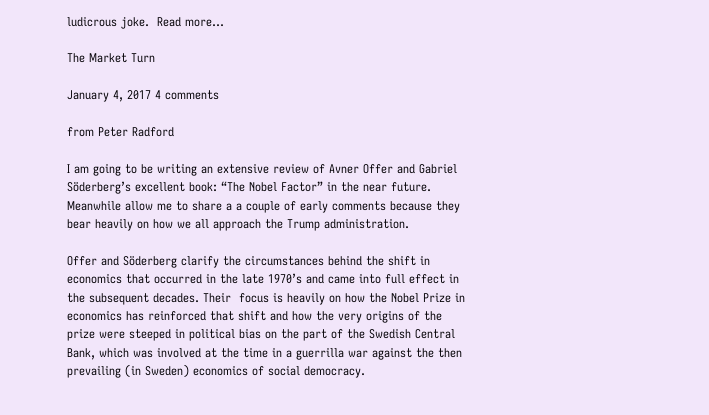ludicrous joke.  Read more…

The Market Turn

January 4, 2017 4 comments

from Peter Radford

I am going to be writing an extensive review of Avner Offer and Gabriel Söderberg’s excellent book: “The Nobel Factor” in the near future. Meanwhile allow me to share a a couple of early comments because they bear heavily on how we all approach the Trump administration.

Offer and Söderberg clarify the circumstances behind the shift in economics that occurred in the late 1970’s and came into full effect in the subsequent decades. Their  focus is heavily on how the Nobel Prize in economics has reinforced that shift and how the very origins of the prize were steeped in political bias on the part of the Swedish Central Bank, which was involved at the time in a guerrilla war against the then prevailing (in Sweden) economics of social democracy.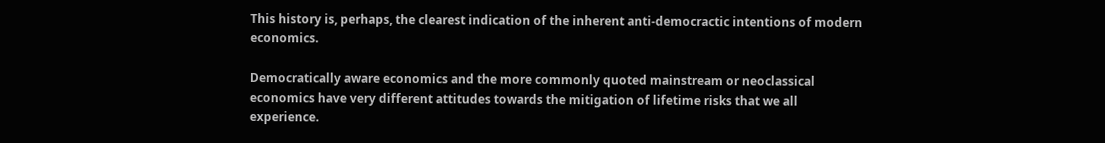This history is, perhaps, the clearest indication of the inherent anti-democractic intentions of modern economics.

Democratically aware economics and the more commonly quoted mainstream or neoclassical economics have very different attitudes towards the mitigation of lifetime risks that we all experience.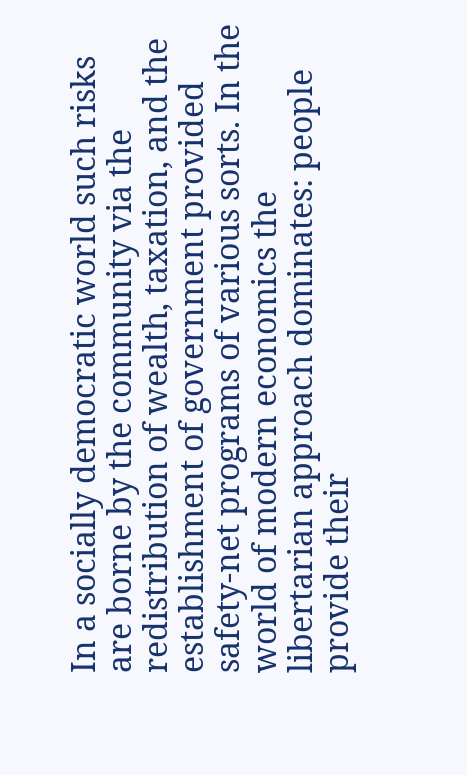In a socially democratic world such risks are borne by the community via the redistribution of wealth, taxation, and the establishment of government provided safety-net programs of various sorts. In the world of modern economics the libertarian approach dominates: people provide their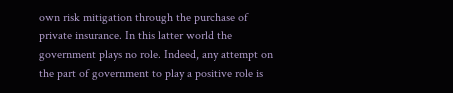own risk mitigation through the purchase of private insurance. In this latter world the government plays no role. Indeed, any attempt on the part of government to play a positive role is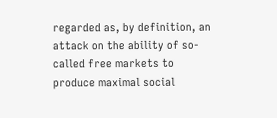regarded as, by definition, an attack on the ability of so-called free markets to produce maximal social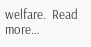welfare.  Read more…